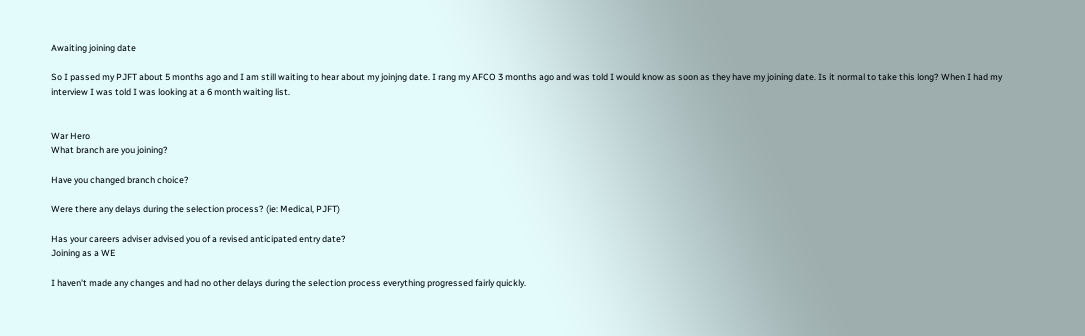Awaiting joining date

So I passed my PJFT about 5 months ago and I am still waiting to hear about my joinjng date. I rang my AFCO 3 months ago and was told I would know as soon as they have my joining date. Is it normal to take this long? When I had my interview I was told I was looking at a 6 month waiting list.


War Hero
What branch are you joining?

Have you changed branch choice?

Were there any delays during the selection process? (ie: Medical, PJFT)

Has your careers adviser advised you of a revised anticipated entry date?
Joining as a WE

I haven't made any changes and had no other delays during the selection process everything progressed fairly quickly.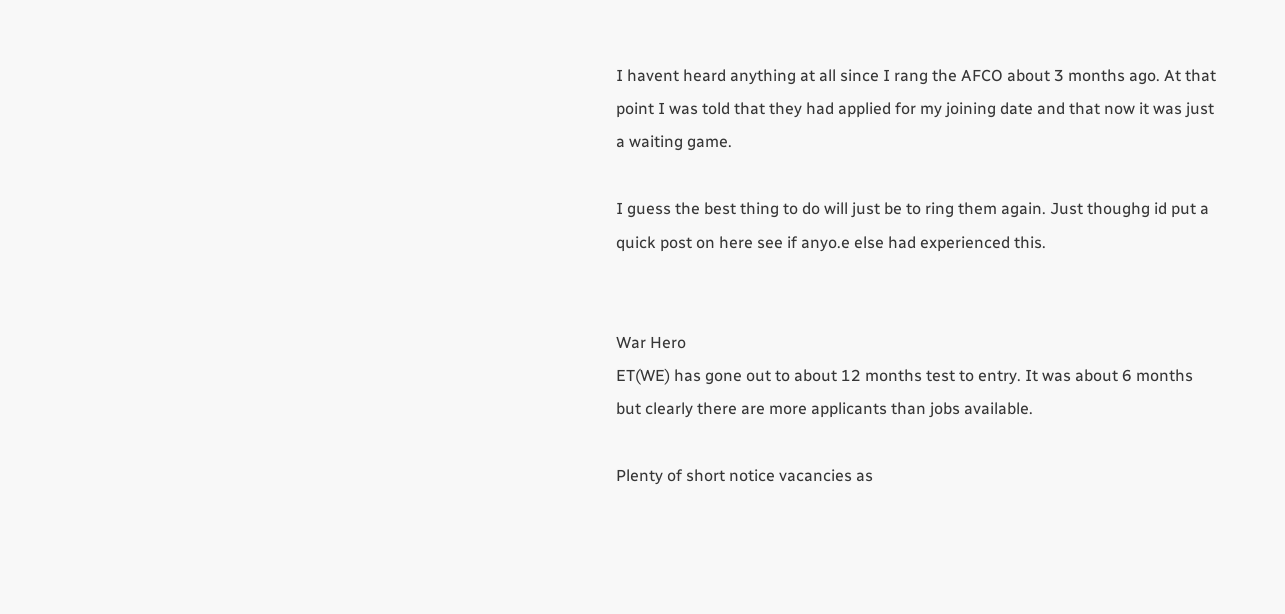I havent heard anything at all since I rang the AFCO about 3 months ago. At that point I was told that they had applied for my joining date and that now it was just a waiting game.

I guess the best thing to do will just be to ring them again. Just thoughg id put a quick post on here see if anyo.e else had experienced this.


War Hero
ET(WE) has gone out to about 12 months test to entry. It was about 6 months but clearly there are more applicants than jobs available.

Plenty of short notice vacancies as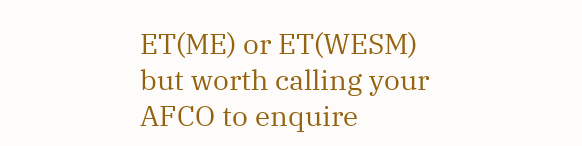ET(ME) or ET(WESM) but worth calling your AFCO to enquire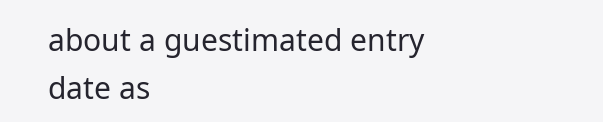about a guestimated entry date as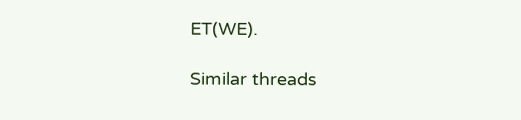ET(WE).

Similar threads